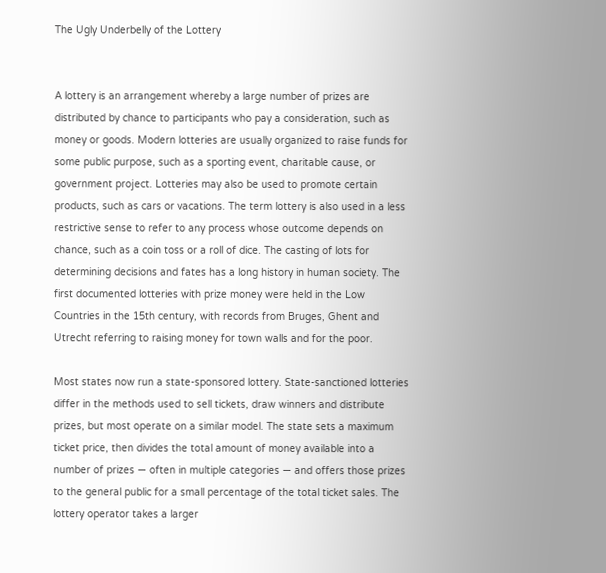The Ugly Underbelly of the Lottery


A lottery is an arrangement whereby a large number of prizes are distributed by chance to participants who pay a consideration, such as money or goods. Modern lotteries are usually organized to raise funds for some public purpose, such as a sporting event, charitable cause, or government project. Lotteries may also be used to promote certain products, such as cars or vacations. The term lottery is also used in a less restrictive sense to refer to any process whose outcome depends on chance, such as a coin toss or a roll of dice. The casting of lots for determining decisions and fates has a long history in human society. The first documented lotteries with prize money were held in the Low Countries in the 15th century, with records from Bruges, Ghent and Utrecht referring to raising money for town walls and for the poor.

Most states now run a state-sponsored lottery. State-sanctioned lotteries differ in the methods used to sell tickets, draw winners and distribute prizes, but most operate on a similar model. The state sets a maximum ticket price, then divides the total amount of money available into a number of prizes — often in multiple categories — and offers those prizes to the general public for a small percentage of the total ticket sales. The lottery operator takes a larger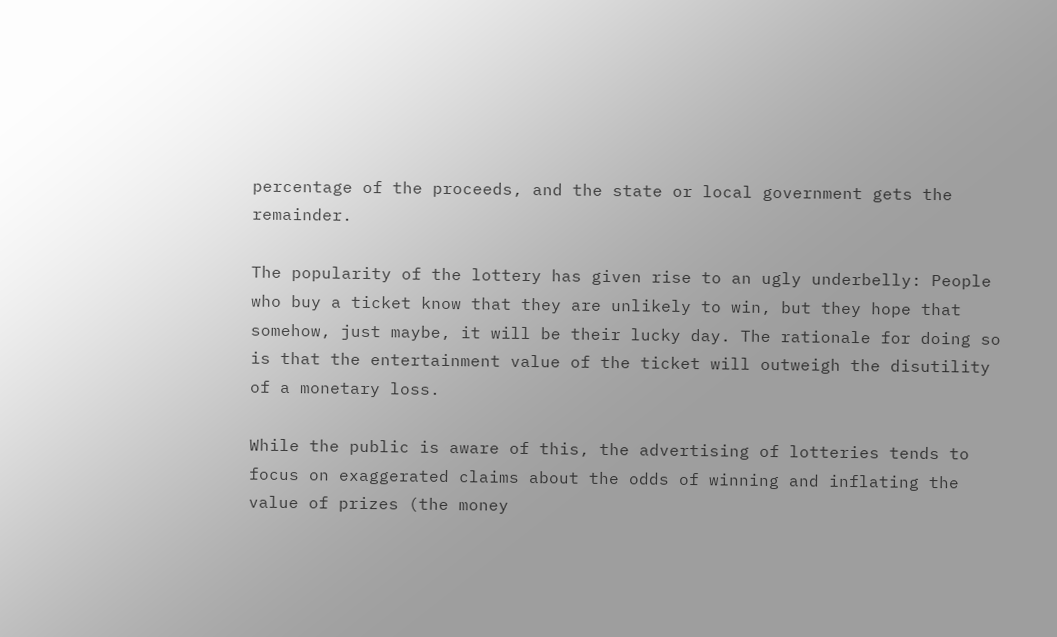percentage of the proceeds, and the state or local government gets the remainder.

The popularity of the lottery has given rise to an ugly underbelly: People who buy a ticket know that they are unlikely to win, but they hope that somehow, just maybe, it will be their lucky day. The rationale for doing so is that the entertainment value of the ticket will outweigh the disutility of a monetary loss.

While the public is aware of this, the advertising of lotteries tends to focus on exaggerated claims about the odds of winning and inflating the value of prizes (the money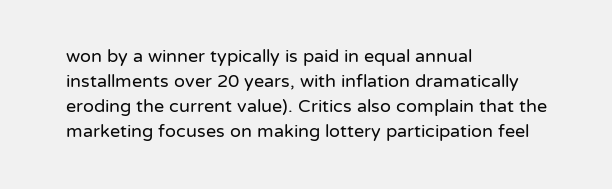won by a winner typically is paid in equal annual installments over 20 years, with inflation dramatically eroding the current value). Critics also complain that the marketing focuses on making lottery participation feel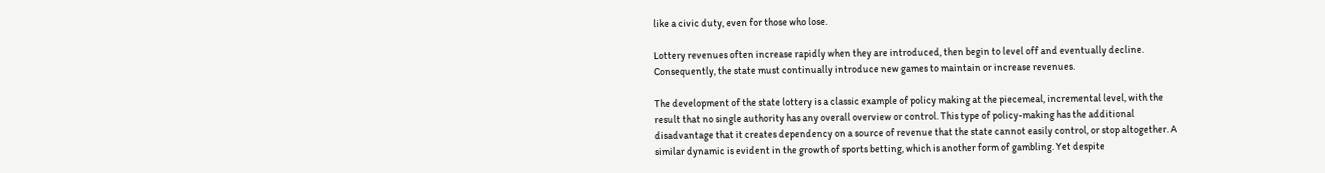like a civic duty, even for those who lose.

Lottery revenues often increase rapidly when they are introduced, then begin to level off and eventually decline. Consequently, the state must continually introduce new games to maintain or increase revenues.

The development of the state lottery is a classic example of policy making at the piecemeal, incremental level, with the result that no single authority has any overall overview or control. This type of policy-making has the additional disadvantage that it creates dependency on a source of revenue that the state cannot easily control, or stop altogether. A similar dynamic is evident in the growth of sports betting, which is another form of gambling. Yet despite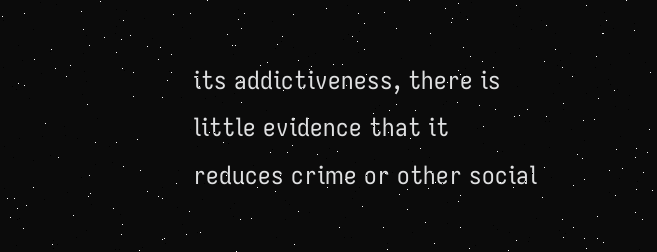its addictiveness, there is little evidence that it reduces crime or other social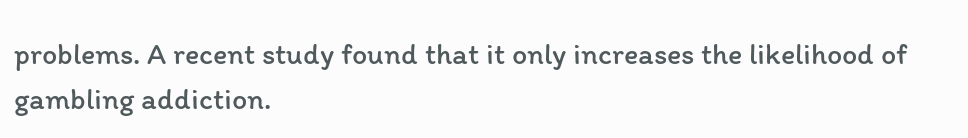problems. A recent study found that it only increases the likelihood of gambling addiction.